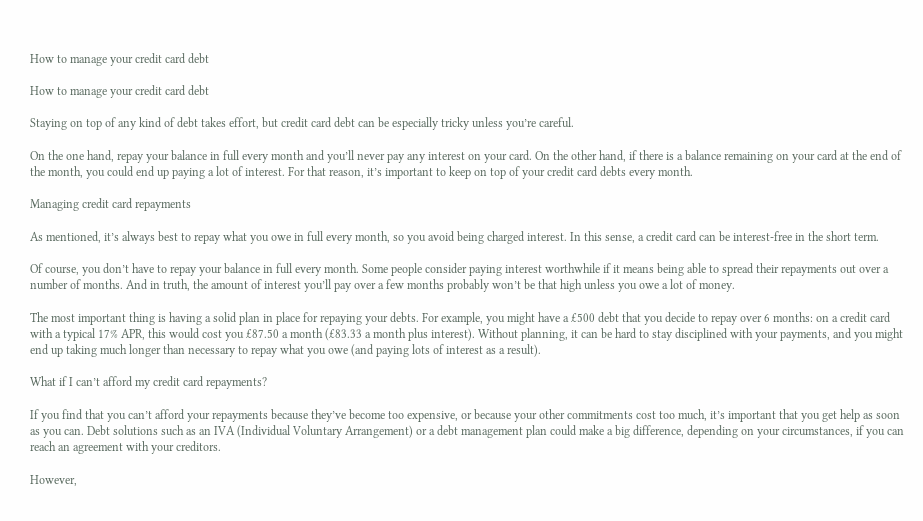How to manage your credit card debt

How to manage your credit card debt

Staying on top of any kind of debt takes effort, but credit card debt can be especially tricky unless you’re careful.

On the one hand, repay your balance in full every month and you’ll never pay any interest on your card. On the other hand, if there is a balance remaining on your card at the end of the month, you could end up paying a lot of interest. For that reason, it’s important to keep on top of your credit card debts every month.

Managing credit card repayments

As mentioned, it’s always best to repay what you owe in full every month, so you avoid being charged interest. In this sense, a credit card can be interest-free in the short term.

Of course, you don’t have to repay your balance in full every month. Some people consider paying interest worthwhile if it means being able to spread their repayments out over a number of months. And in truth, the amount of interest you’ll pay over a few months probably won’t be that high unless you owe a lot of money.

The most important thing is having a solid plan in place for repaying your debts. For example, you might have a £500 debt that you decide to repay over 6 months: on a credit card with a typical 17% APR, this would cost you £87.50 a month (£83.33 a month plus interest). Without planning, it can be hard to stay disciplined with your payments, and you might end up taking much longer than necessary to repay what you owe (and paying lots of interest as a result).

What if I can’t afford my credit card repayments?

If you find that you can’t afford your repayments because they’ve become too expensive, or because your other commitments cost too much, it’s important that you get help as soon as you can. Debt solutions such as an IVA (Individual Voluntary Arrangement) or a debt management plan could make a big difference, depending on your circumstances, if you can reach an agreement with your creditors.

However,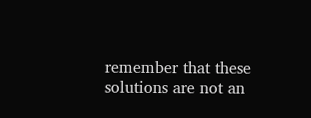remember that these solutions are not an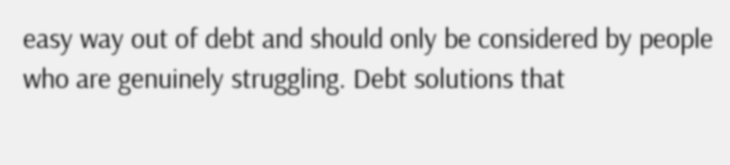easy way out of debt and should only be considered by people who are genuinely struggling. Debt solutions that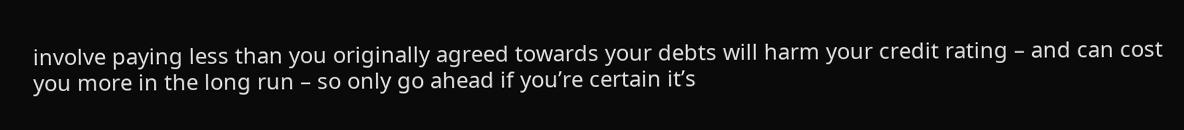involve paying less than you originally agreed towards your debts will harm your credit rating – and can cost you more in the long run – so only go ahead if you’re certain it’s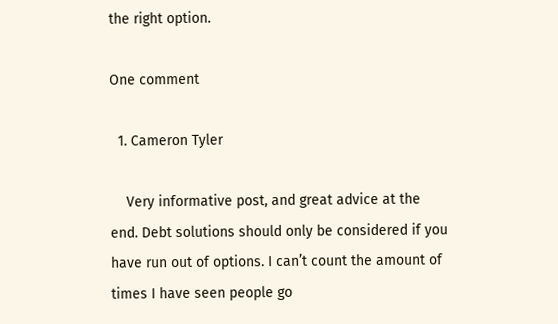the right option.

One comment

  1. Cameron Tyler

    Very informative post, and great advice at the end. Debt solutions should only be considered if you have run out of options. I can’t count the amount of times I have seen people go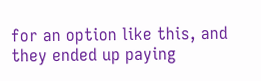for an option like this, and they ended up paying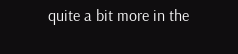quite a bit more in the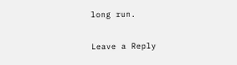long run.

Leave a Reply